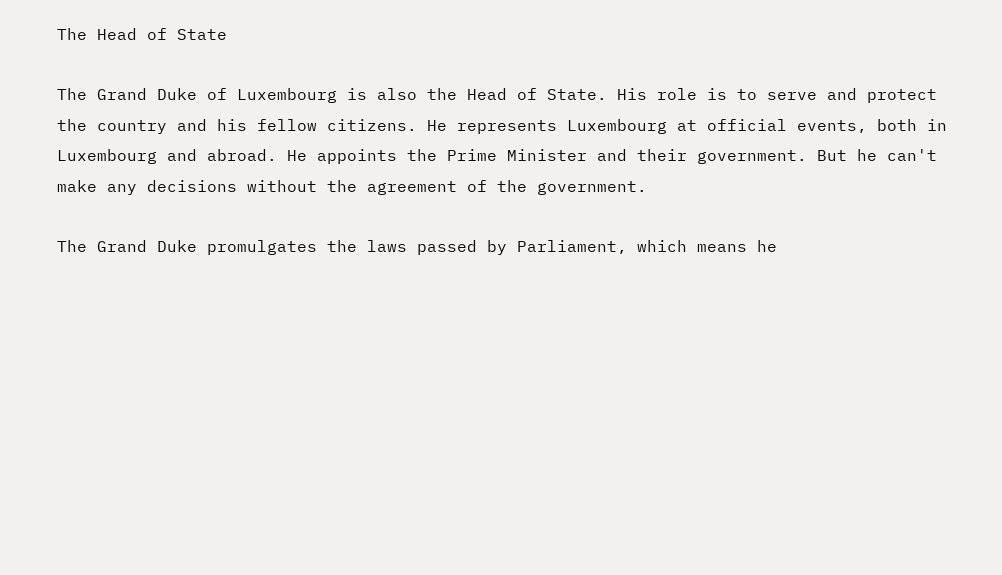The Head of State

The Grand Duke of Luxembourg is also the Head of State. His role is to serve and protect the country and his fellow citizens. He represents Luxembourg at official events, both in Luxembourg and abroad. He appoints the Prime Minister and their government. But he can't make any decisions without the agreement of the government.

The Grand Duke promulgates the laws passed by Parliament, which means he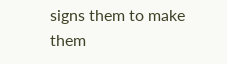signs them to make them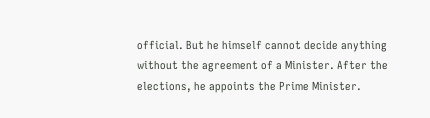official. But he himself cannot decide anything without the agreement of a Minister. After the elections, he appoints the Prime Minister.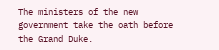The ministers of the new government take the oath before the Grand Duke.